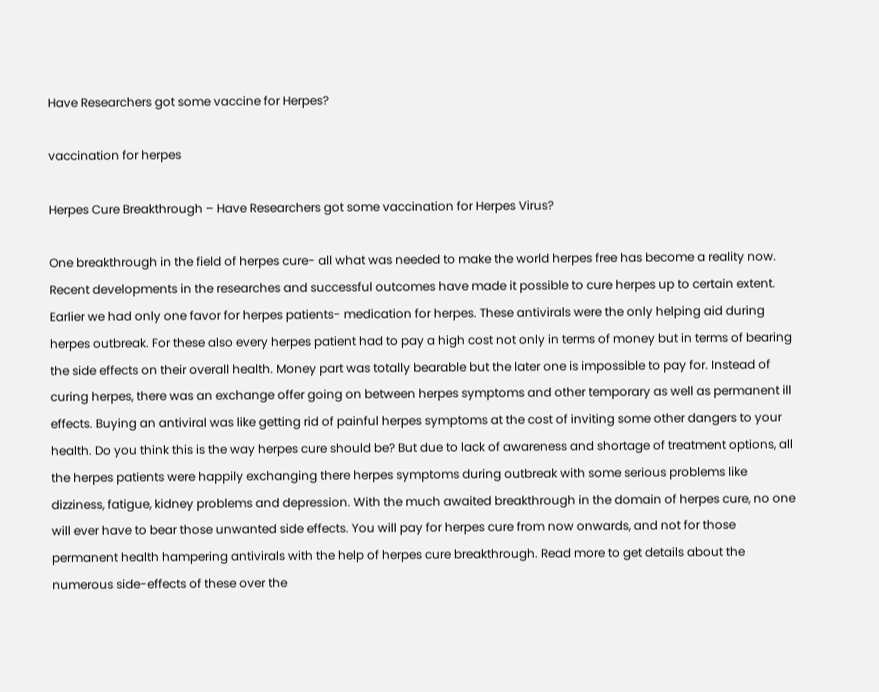Have Researchers got some vaccine for Herpes?

vaccination for herpes

Herpes Cure Breakthrough – Have Researchers got some vaccination for Herpes Virus?

One breakthrough in the field of herpes cure- all what was needed to make the world herpes free has become a reality now. Recent developments in the researches and successful outcomes have made it possible to cure herpes up to certain extent. Earlier we had only one favor for herpes patients- medication for herpes. These antivirals were the only helping aid during herpes outbreak. For these also every herpes patient had to pay a high cost not only in terms of money but in terms of bearing the side effects on their overall health. Money part was totally bearable but the later one is impossible to pay for. Instead of curing herpes, there was an exchange offer going on between herpes symptoms and other temporary as well as permanent ill effects. Buying an antiviral was like getting rid of painful herpes symptoms at the cost of inviting some other dangers to your health. Do you think this is the way herpes cure should be? But due to lack of awareness and shortage of treatment options, all the herpes patients were happily exchanging there herpes symptoms during outbreak with some serious problems like dizziness, fatigue, kidney problems and depression. With the much awaited breakthrough in the domain of herpes cure, no one will ever have to bear those unwanted side effects. You will pay for herpes cure from now onwards, and not for those permanent health hampering antivirals with the help of herpes cure breakthrough. Read more to get details about the numerous side-effects of these over the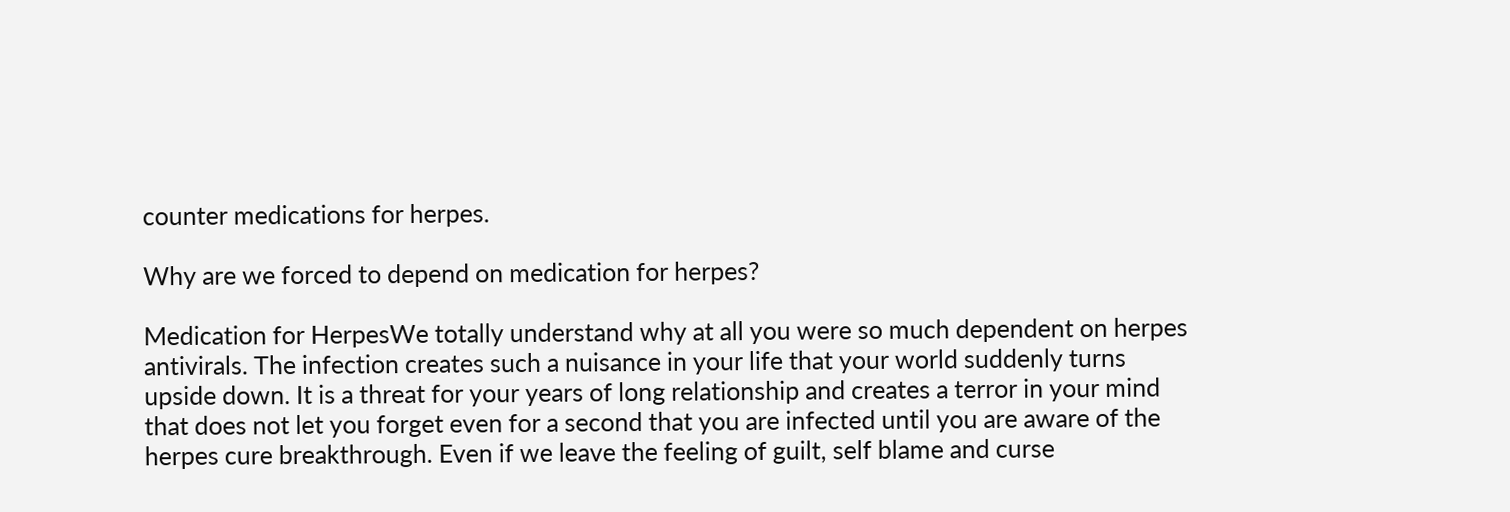counter medications for herpes.

Why are we forced to depend on medication for herpes?

Medication for HerpesWe totally understand why at all you were so much dependent on herpes antivirals. The infection creates such a nuisance in your life that your world suddenly turns upside down. It is a threat for your years of long relationship and creates a terror in your mind that does not let you forget even for a second that you are infected until you are aware of the herpes cure breakthrough. Even if we leave the feeling of guilt, self blame and curse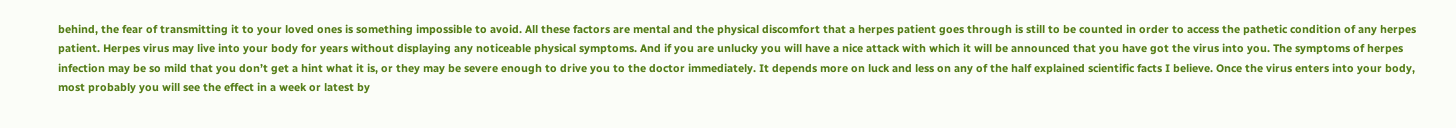behind, the fear of transmitting it to your loved ones is something impossible to avoid. All these factors are mental and the physical discomfort that a herpes patient goes through is still to be counted in order to access the pathetic condition of any herpes patient. Herpes virus may live into your body for years without displaying any noticeable physical symptoms. And if you are unlucky you will have a nice attack with which it will be announced that you have got the virus into you. The symptoms of herpes infection may be so mild that you don’t get a hint what it is, or they may be severe enough to drive you to the doctor immediately. It depends more on luck and less on any of the half explained scientific facts I believe. Once the virus enters into your body, most probably you will see the effect in a week or latest by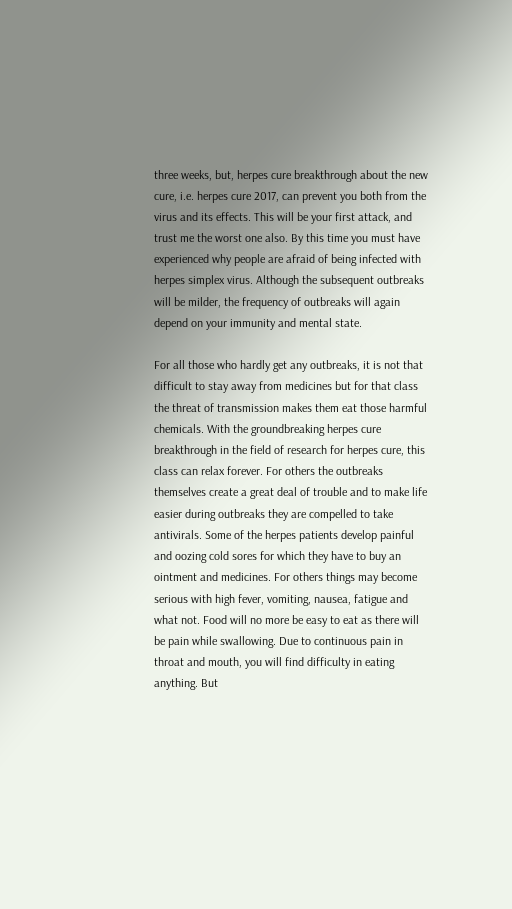three weeks, but, herpes cure breakthrough about the new cure, i.e. herpes cure 2017, can prevent you both from the virus and its effects. This will be your first attack, and trust me the worst one also. By this time you must have experienced why people are afraid of being infected with herpes simplex virus. Although the subsequent outbreaks will be milder, the frequency of outbreaks will again depend on your immunity and mental state.

For all those who hardly get any outbreaks, it is not that difficult to stay away from medicines but for that class the threat of transmission makes them eat those harmful chemicals. With the groundbreaking herpes cure breakthrough in the field of research for herpes cure, this class can relax forever. For others the outbreaks themselves create a great deal of trouble and to make life easier during outbreaks they are compelled to take antivirals. Some of the herpes patients develop painful and oozing cold sores for which they have to buy an ointment and medicines. For others things may become serious with high fever, vomiting, nausea, fatigue and what not. Food will no more be easy to eat as there will be pain while swallowing. Due to continuous pain in throat and mouth, you will find difficulty in eating anything. But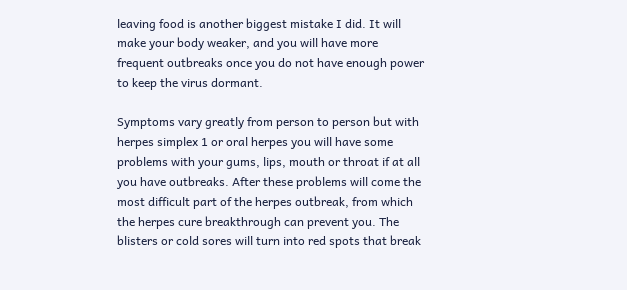leaving food is another biggest mistake I did. It will make your body weaker, and you will have more frequent outbreaks once you do not have enough power to keep the virus dormant.

Symptoms vary greatly from person to person but with herpes simplex 1 or oral herpes you will have some problems with your gums, lips, mouth or throat if at all you have outbreaks. After these problems will come the most difficult part of the herpes outbreak, from which the herpes cure breakthrough can prevent you. The blisters or cold sores will turn into red spots that break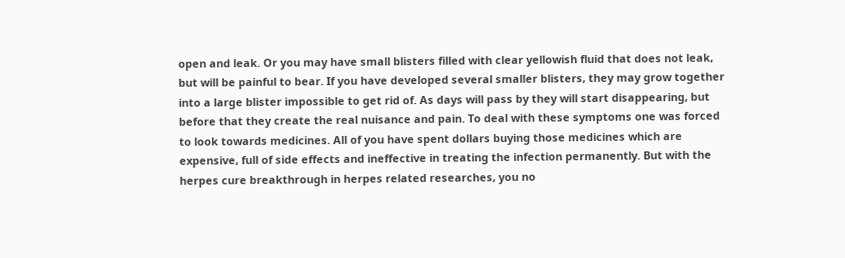open and leak. Or you may have small blisters filled with clear yellowish fluid that does not leak, but will be painful to bear. If you have developed several smaller blisters, they may grow together into a large blister impossible to get rid of. As days will pass by they will start disappearing, but before that they create the real nuisance and pain. To deal with these symptoms one was forced to look towards medicines. All of you have spent dollars buying those medicines which are expensive, full of side effects and ineffective in treating the infection permanently. But with the herpes cure breakthrough in herpes related researches, you no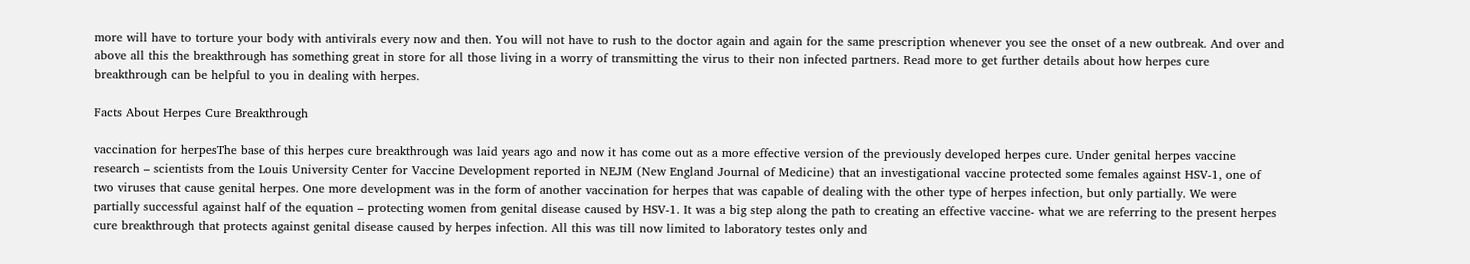more will have to torture your body with antivirals every now and then. You will not have to rush to the doctor again and again for the same prescription whenever you see the onset of a new outbreak. And over and above all this the breakthrough has something great in store for all those living in a worry of transmitting the virus to their non infected partners. Read more to get further details about how herpes cure breakthrough can be helpful to you in dealing with herpes.

Facts About Herpes Cure Breakthrough

vaccination for herpesThe base of this herpes cure breakthrough was laid years ago and now it has come out as a more effective version of the previously developed herpes cure. Under genital herpes vaccine research – scientists from the Louis University Center for Vaccine Development reported in NEJM (New England Journal of Medicine) that an investigational vaccine protected some females against HSV-1, one of two viruses that cause genital herpes. One more development was in the form of another vaccination for herpes that was capable of dealing with the other type of herpes infection, but only partially. We were partially successful against half of the equation – protecting women from genital disease caused by HSV-1. It was a big step along the path to creating an effective vaccine- what we are referring to the present herpes cure breakthrough that protects against genital disease caused by herpes infection. All this was till now limited to laboratory testes only and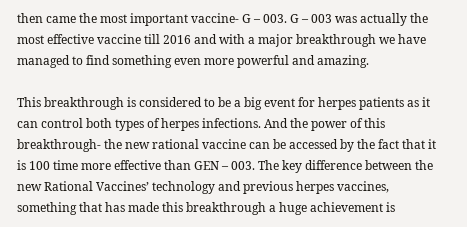then came the most important vaccine- G – 003. G – 003 was actually the most effective vaccine till 2016 and with a major breakthrough we have managed to find something even more powerful and amazing.

This breakthrough is considered to be a big event for herpes patients as it can control both types of herpes infections. And the power of this breakthrough- the new rational vaccine can be accessed by the fact that it is 100 time more effective than GEN – 003. The key difference between the new Rational Vaccines’ technology and previous herpes vaccines, something that has made this breakthrough a huge achievement is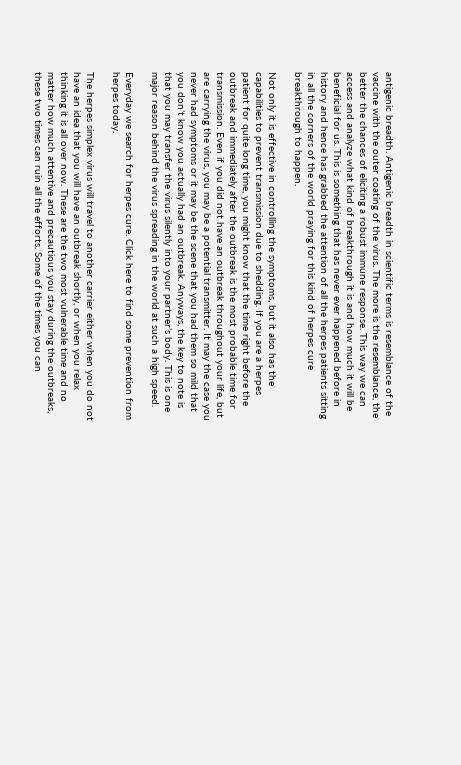antigenic breadth. Antigenic breadth in scientific terms is resemblance of the vaccine with the outer coating of the virus. The more is the resemblance, the better the chances of eliciting a robust immune response. This way we can access and analyze what kind of breakthrough it is and how much it will be beneficial for us. This is something that has never ever happened before in history and hence has grabbed the attention of all the herpes patients sitting in all the corners of the world praying for this kind of herpes cure breakthrough to happen.

Not only it is effective in controlling the symptoms, but it also has the capabilities to prevent transmission due to shedding. If you are a herpes patient for quite long time, you might know that the time right before the outbreak and immediately after the outbreak is the most probable time for transmission. Even if you did not have an outbreak throughout your life, but are carrying the virus, you may be a potential transmitter. It may the case you never had symptoms or it may be the scene that you had them so mild that you don’t know you actually had an outbreak. Anyways, the key to note is that you may transfer the virus silently into your partner’s body. This is one major reason behind the virus spreading in the world at such a high speed.

Everyday we search for herpes cure. Click here to find some prevention from herpes today.

The herpes simplex virus will travel to another carrier either when you do not have an idea that you will have an outbreak shortly, or when you relax thinking it is all over now. These are the two most vulnerable time and no matter how much attentive and precautious you stay during the outbreaks, these two times can ruin all the efforts. Some of the times you can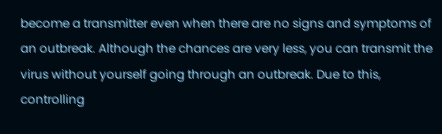become a transmitter even when there are no signs and symptoms of an outbreak. Although the chances are very less, you can transmit the virus without yourself going through an outbreak. Due to this, controlling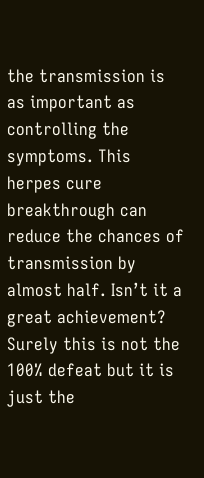the transmission is as important as controlling the symptoms. This herpes cure breakthrough can reduce the chances of transmission by almost half. Isn’t it a great achievement? Surely this is not the 100% defeat but it is just the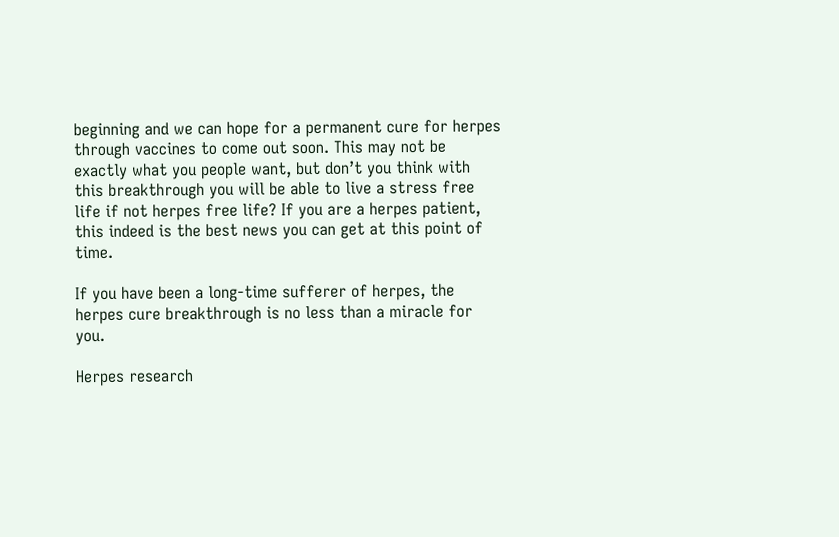beginning and we can hope for a permanent cure for herpes through vaccines to come out soon. This may not be exactly what you people want, but don’t you think with this breakthrough you will be able to live a stress free life if not herpes free life? If you are a herpes patient, this indeed is the best news you can get at this point of time.

If you have been a long-time sufferer of herpes, the herpes cure breakthrough is no less than a miracle for you.

Herpes research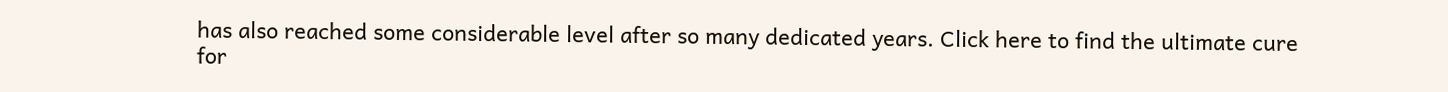has also reached some considerable level after so many dedicated years. Click here to find the ultimate cure for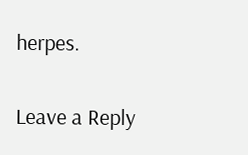herpes.

Leave a Reply